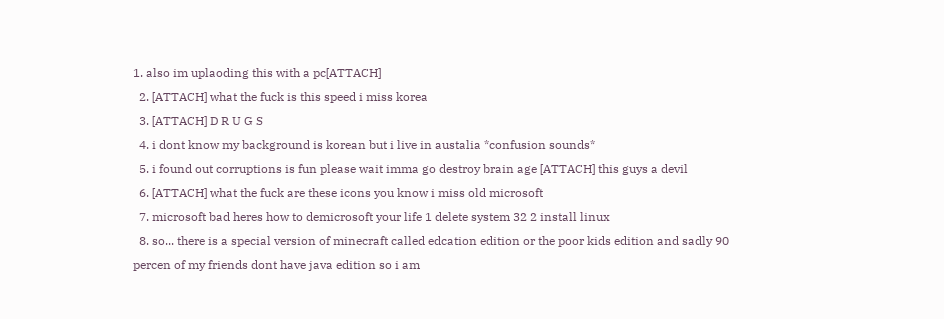1. also im uplaoding this with a pc[ATTACH]
  2. [ATTACH] what the fuck is this speed i miss korea
  3. [ATTACH] D R U G S
  4. i dont know my background is korean but i live in austalia *confusion sounds*
  5. i found out corruptions is fun please wait imma go destroy brain age [ATTACH] this guys a devil
  6. [ATTACH] what the fuck are these icons you know i miss old microsoft
  7. microsoft bad heres how to demicrosoft your life 1 delete system 32 2 install linux
  8. so... there is a special version of minecraft called edcation edition or the poor kids edition and sadly 90 percen of my friends dont have java edition so i am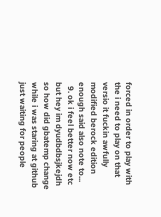forced in order to play with the i need to play on that versio it fuckin awfully modified berock edition enough said also note to...
  9. ok i feel better now etc but hey im dyudbdbsjkejdh so how did gbatemp change while i was staring at github just waiting for people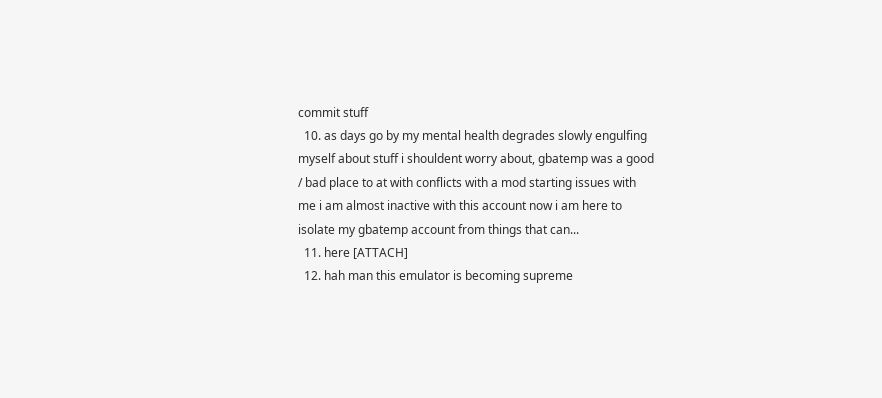commit stuff
  10. as days go by my mental health degrades slowly engulfing myself about stuff i shouldent worry about, gbatemp was a good / bad place to at with conflicts with a mod starting issues with me i am almost inactive with this account now i am here to isolate my gbatemp account from things that can...
  11. here [ATTACH]
  12. hah man this emulator is becoming supreme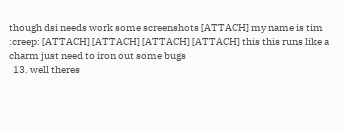though dsi needs work some screenshots [ATTACH] my name is tim :creep: [ATTACH] [ATTACH] [ATTACH] [ATTACH] this this runs like a charm just need to iron out some bugs
  13. well theres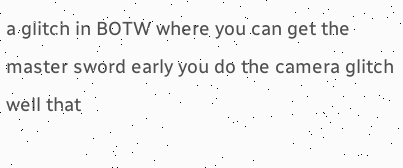a glitch in BOTW where you can get the master sword early you do the camera glitch well that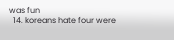was fun
  14. koreans hate four were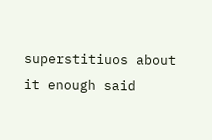superstitiuos about it enough said